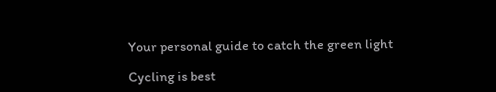Your personal guide to catch the green light

Cycling is best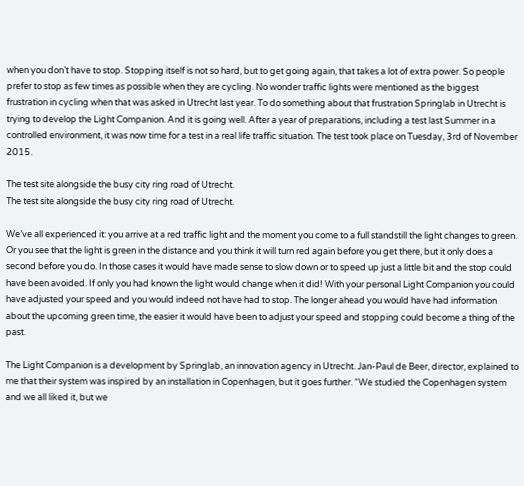when you don’t have to stop. Stopping itself is not so hard, but to get going again, that takes a lot of extra power. So people prefer to stop as few times as possible when they are cycling. No wonder traffic lights were mentioned as the biggest frustration in cycling when that was asked in Utrecht last year. To do something about that frustration Springlab in Utrecht is trying to develop the Light Companion. And it is going well. After a year of preparations, including a test last Summer in a controlled environment, it was now time for a test in a real life traffic situation. The test took place on Tuesday, 3rd of November 2015.

The test site alongside the busy city ring road of Utrecht.
The test site alongside the busy city ring road of Utrecht.

We’ve all experienced it: you arrive at a red traffic light and the moment you come to a full standstill the light changes to green. Or you see that the light is green in the distance and you think it will turn red again before you get there, but it only does a second before you do. In those cases it would have made sense to slow down or to speed up just a little bit and the stop could have been avoided. If only you had known the light would change when it did! With your personal Light Companion you could have adjusted your speed and you would indeed not have had to stop. The longer ahead you would have had information about the upcoming green time, the easier it would have been to adjust your speed and stopping could become a thing of the past.

The Light Companion is a development by Springlab, an innovation agency in Utrecht. Jan-Paul de Beer, director, explained to me that their system was inspired by an installation in Copenhagen, but it goes further. “We studied the Copenhagen system and we all liked it, but we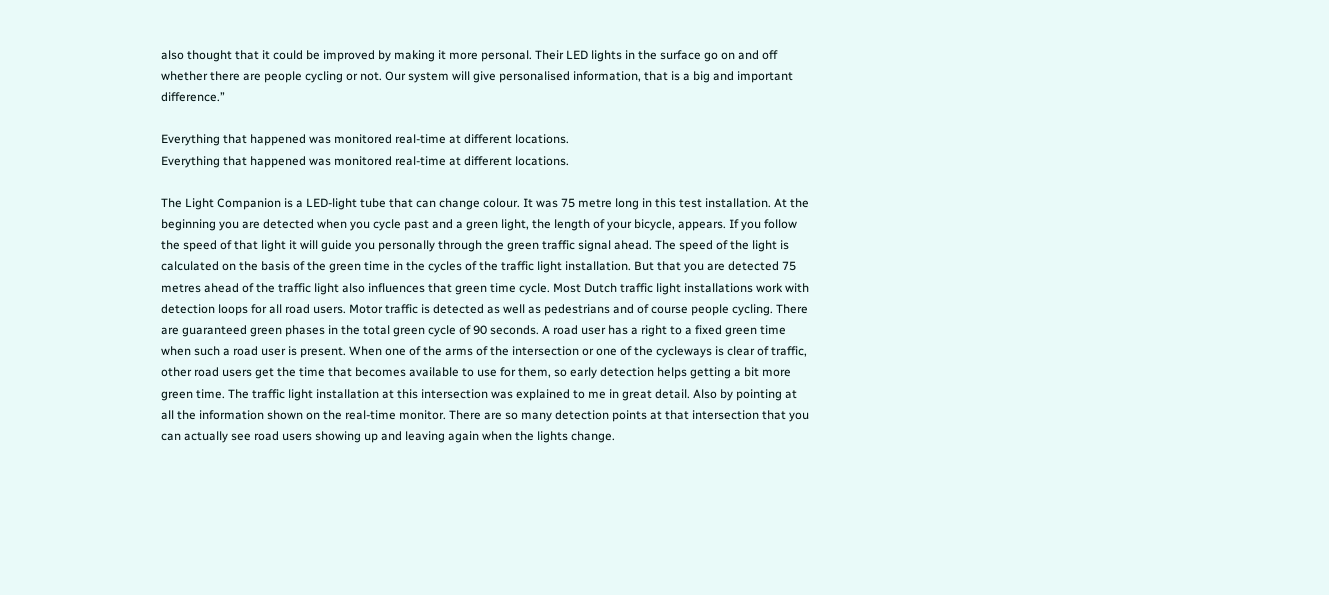also thought that it could be improved by making it more personal. Their LED lights in the surface go on and off whether there are people cycling or not. Our system will give personalised information, that is a big and important difference.”

Everything that happened was monitored real-time at different locations.
Everything that happened was monitored real-time at different locations.

The Light Companion is a LED-light tube that can change colour. It was 75 metre long in this test installation. At the beginning you are detected when you cycle past and a green light, the length of your bicycle, appears. If you follow the speed of that light it will guide you personally through the green traffic signal ahead. The speed of the light is calculated on the basis of the green time in the cycles of the traffic light installation. But that you are detected 75 metres ahead of the traffic light also influences that green time cycle. Most Dutch traffic light installations work with detection loops for all road users. Motor traffic is detected as well as pedestrians and of course people cycling. There are guaranteed green phases in the total green cycle of 90 seconds. A road user has a right to a fixed green time when such a road user is present. When one of the arms of the intersection or one of the cycleways is clear of traffic, other road users get the time that becomes available to use for them, so early detection helps getting a bit more green time. The traffic light installation at this intersection was explained to me in great detail. Also by pointing at all the information shown on the real-time monitor. There are so many detection points at that intersection that you can actually see road users showing up and leaving again when the lights change.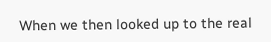When we then looked up to the real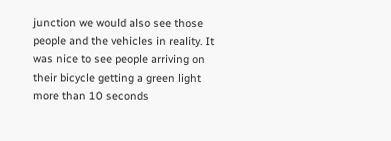junction we would also see those people and the vehicles in reality. It was nice to see people arriving on their bicycle getting a green light more than 10 seconds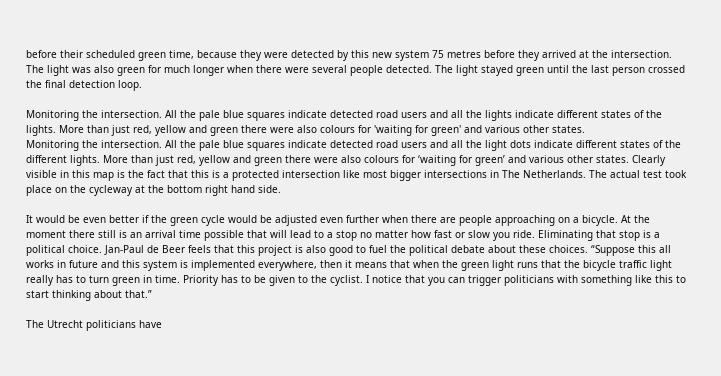before their scheduled green time, because they were detected by this new system 75 metres before they arrived at the intersection. The light was also green for much longer when there were several people detected. The light stayed green until the last person crossed the final detection loop.

Monitoring the intersection. All the pale blue squares indicate detected road users and all the lights indicate different states of the lights. More than just red, yellow and green there were also colours for 'waiting for green' and various other states.
Monitoring the intersection. All the pale blue squares indicate detected road users and all the light dots indicate different states of the different lights. More than just red, yellow and green there were also colours for ‘waiting for green’ and various other states. Clearly visible in this map is the fact that this is a protected intersection like most bigger intersections in The Netherlands. The actual test took place on the cycleway at the bottom right hand side.

It would be even better if the green cycle would be adjusted even further when there are people approaching on a bicycle. At the moment there still is an arrival time possible that will lead to a stop no matter how fast or slow you ride. Eliminating that stop is a political choice. Jan-Paul de Beer feels that this project is also good to fuel the political debate about these choices. “Suppose this all works in future and this system is implemented everywhere, then it means that when the green light runs that the bicycle traffic light really has to turn green in time. Priority has to be given to the cyclist. I notice that you can trigger politicians with something like this to start thinking about that.”

The Utrecht politicians have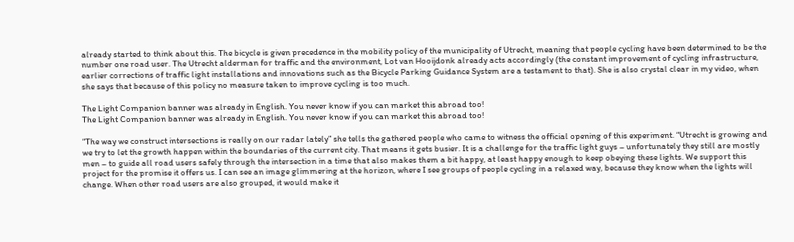already started to think about this. The bicycle is given precedence in the mobility policy of the municipality of Utrecht, meaning that people cycling have been determined to be the number one road user. The Utrecht alderman for traffic and the environment, Lot van Hooijdonk already acts accordingly (the constant improvement of cycling infrastructure, earlier corrections of traffic light installations and innovations such as the Bicycle Parking Guidance System are a testament to that). She is also crystal clear in my video, when she says that because of this policy no measure taken to improve cycling is too much.

The Light Companion banner was already in English. You never know if you can market this abroad too!
The Light Companion banner was already in English. You never know if you can market this abroad too!

“The way we construct intersections is really on our radar lately” she tells the gathered people who came to witness the official opening of this experiment. “Utrecht is growing and we try to let the growth happen within the boundaries of the current city. That means it gets busier. It is a challenge for the traffic light guys – unfortunately they still are mostly men – to guide all road users safely through the intersection in a time that also makes them a bit happy, at least happy enough to keep obeying these lights. We support this project for the promise it offers us. I can see an image glimmering at the horizon, where I see groups of people cycling in a relaxed way, because they know when the lights will change. When other road users are also grouped, it would make it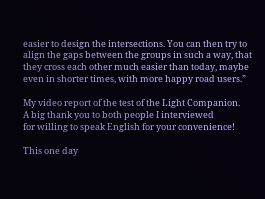easier to design the intersections. You can then try to align the gaps between the groups in such a way, that they cross each other much easier than today, maybe even in shorter times, with more happy road users.”

My video report of the test of the Light Companion.
A big thank you to both people I interviewed
for willing to speak English for your convenience!

This one day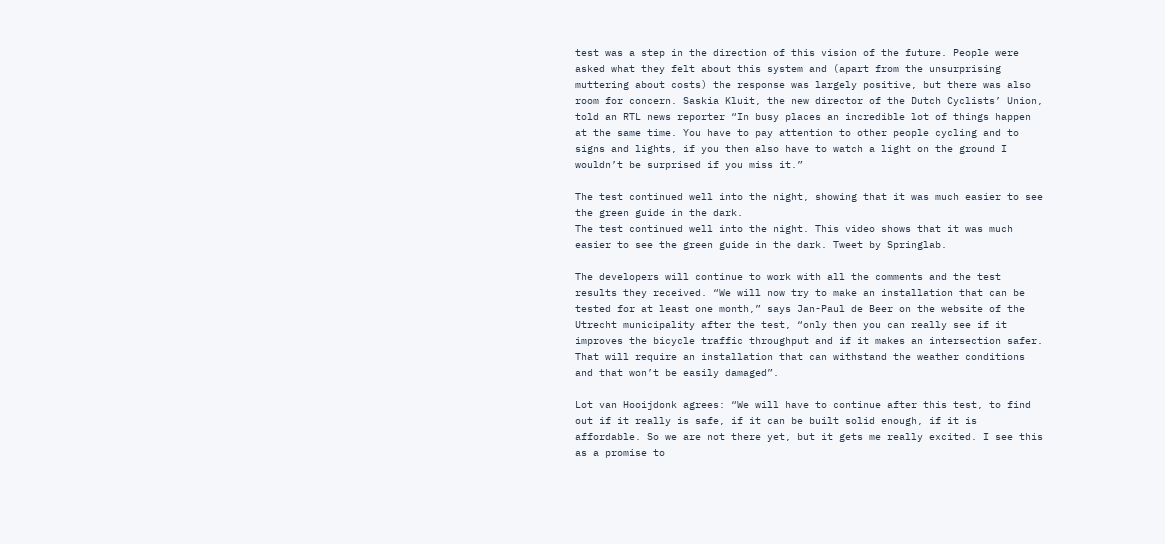test was a step in the direction of this vision of the future. People were asked what they felt about this system and (apart from the unsurprising muttering about costs) the response was largely positive, but there was also room for concern. Saskia Kluit, the new director of the Dutch Cyclists’ Union, told an RTL news reporter “In busy places an incredible lot of things happen at the same time. You have to pay attention to other people cycling and to signs and lights, if you then also have to watch a light on the ground I wouldn’t be surprised if you miss it.”

The test continued well into the night, showing that it was much easier to see the green guide in the dark.
The test continued well into the night. This video shows that it was much easier to see the green guide in the dark. Tweet by Springlab.

The developers will continue to work with all the comments and the test results they received. “We will now try to make an installation that can be tested for at least one month,” says Jan-Paul de Beer on the website of the Utrecht municipality after the test, “only then you can really see if it improves the bicycle traffic throughput and if it makes an intersection safer. That will require an installation that can withstand the weather conditions and that won’t be easily damaged”.

Lot van Hooijdonk agrees: “We will have to continue after this test, to find out if it really is safe, if it can be built solid enough, if it is affordable. So we are not there yet, but it gets me really excited. I see this as a promise to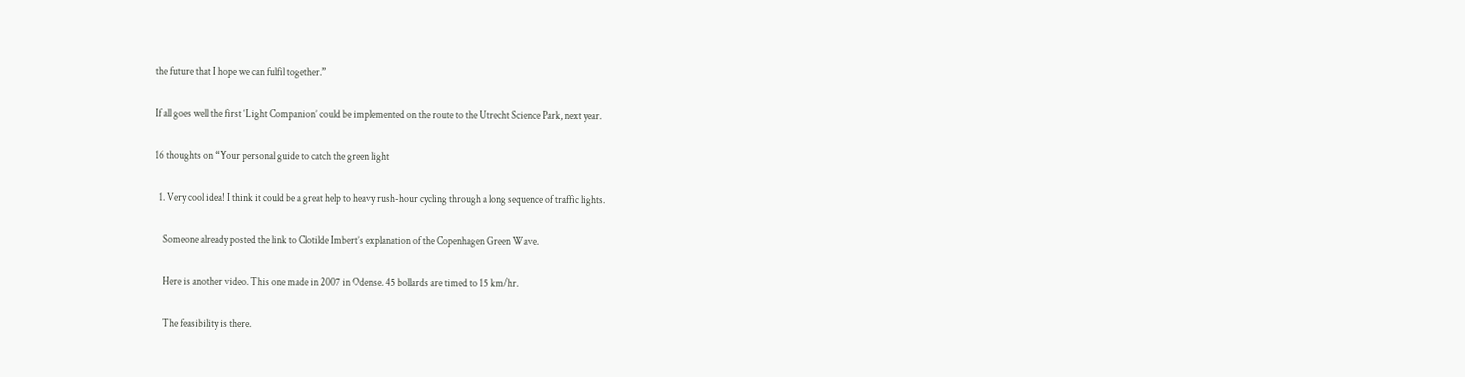the future that I hope we can fulfil together.”

If all goes well the first ‘Light Companion’ could be implemented on the route to the Utrecht Science Park, next year.

16 thoughts on “Your personal guide to catch the green light

  1. Very cool idea! I think it could be a great help to heavy rush-hour cycling through a long sequence of traffic lights.

    Someone already posted the link to Clotilde Imbert’s explanation of the Copenhagen Green Wave.

    Here is another video. This one made in 2007 in Odense. 45 bollards are timed to 15 km/hr.

    The feasibility is there.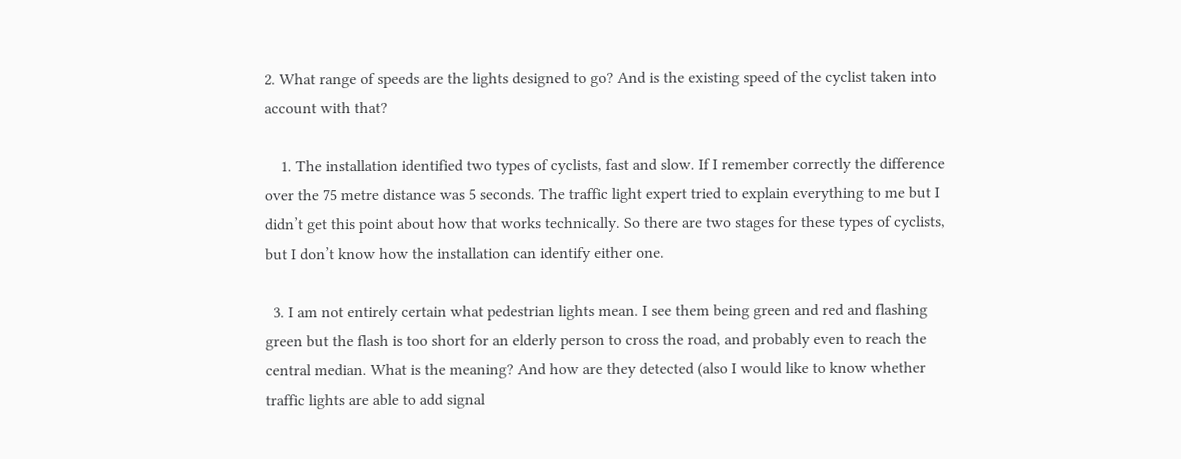2. What range of speeds are the lights designed to go? And is the existing speed of the cyclist taken into account with that?

    1. The installation identified two types of cyclists, fast and slow. If I remember correctly the difference over the 75 metre distance was 5 seconds. The traffic light expert tried to explain everything to me but I didn’t get this point about how that works technically. So there are two stages for these types of cyclists, but I don’t know how the installation can identify either one.

  3. I am not entirely certain what pedestrian lights mean. I see them being green and red and flashing green but the flash is too short for an elderly person to cross the road, and probably even to reach the central median. What is the meaning? And how are they detected (also I would like to know whether traffic lights are able to add signal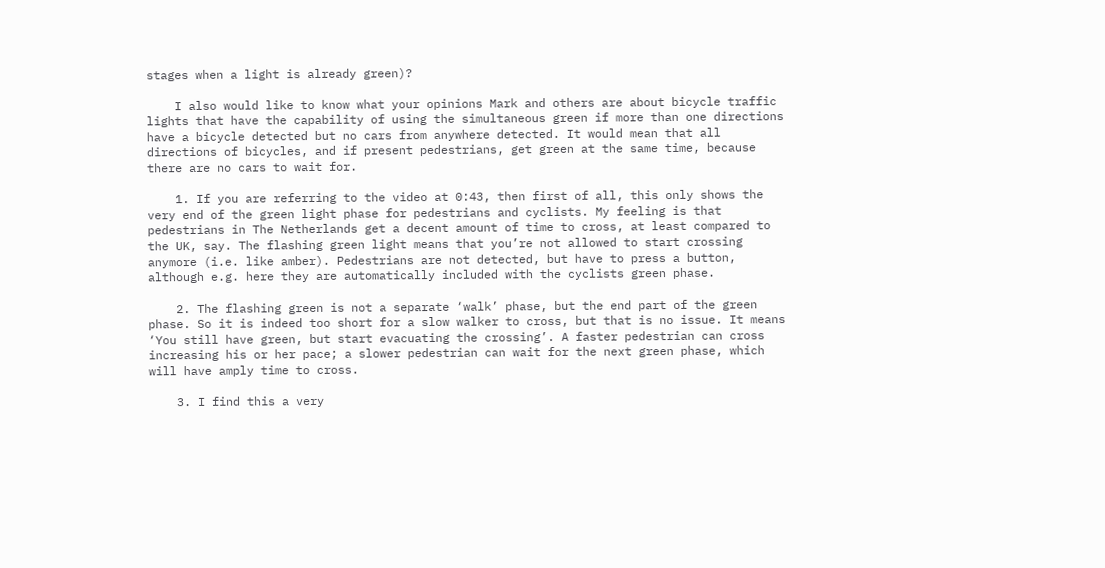stages when a light is already green)?

    I also would like to know what your opinions Mark and others are about bicycle traffic lights that have the capability of using the simultaneous green if more than one directions have a bicycle detected but no cars from anywhere detected. It would mean that all directions of bicycles, and if present pedestrians, get green at the same time, because there are no cars to wait for.

    1. If you are referring to the video at 0:43, then first of all, this only shows the very end of the green light phase for pedestrians and cyclists. My feeling is that pedestrians in The Netherlands get a decent amount of time to cross, at least compared to the UK, say. The flashing green light means that you’re not allowed to start crossing anymore (i.e. like amber). Pedestrians are not detected, but have to press a button, although e.g. here they are automatically included with the cyclists green phase.

    2. The flashing green is not a separate ‘walk’ phase, but the end part of the green phase. So it is indeed too short for a slow walker to cross, but that is no issue. It means ‘You still have green, but start evacuating the crossing’. A faster pedestrian can cross increasing his or her pace; a slower pedestrian can wait for the next green phase, which will have amply time to cross.

    3. I find this a very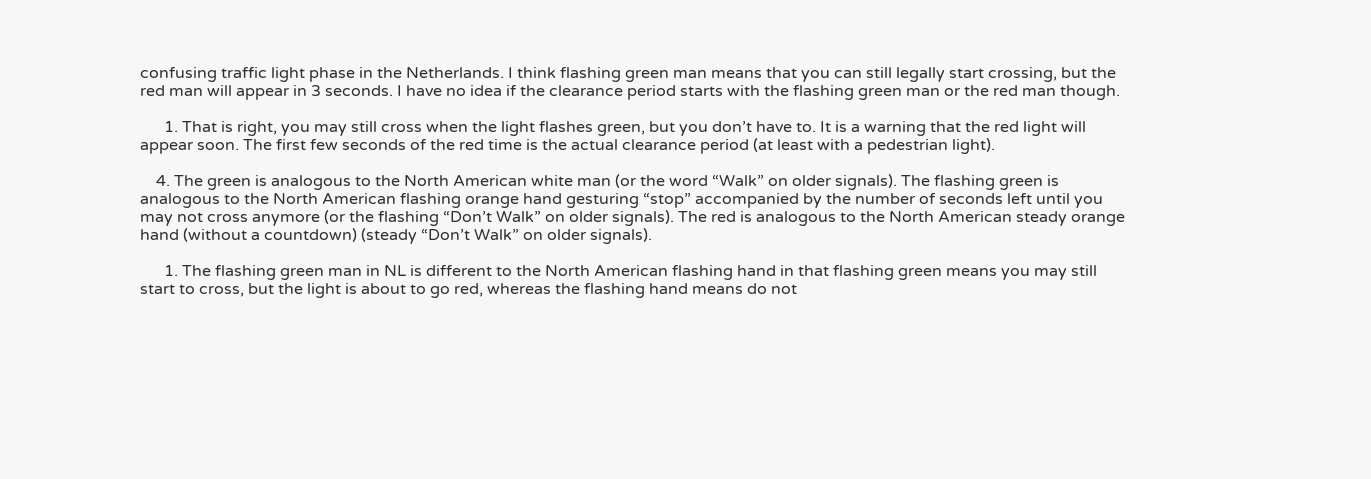confusing traffic light phase in the Netherlands. I think flashing green man means that you can still legally start crossing, but the red man will appear in 3 seconds. I have no idea if the clearance period starts with the flashing green man or the red man though.

      1. That is right, you may still cross when the light flashes green, but you don’t have to. It is a warning that the red light will appear soon. The first few seconds of the red time is the actual clearance period (at least with a pedestrian light).

    4. The green is analogous to the North American white man (or the word “Walk” on older signals). The flashing green is analogous to the North American flashing orange hand gesturing “stop” accompanied by the number of seconds left until you may not cross anymore (or the flashing “Don’t Walk” on older signals). The red is analogous to the North American steady orange hand (without a countdown) (steady “Don’t Walk” on older signals).

      1. The flashing green man in NL is different to the North American flashing hand in that flashing green means you may still start to cross, but the light is about to go red, whereas the flashing hand means do not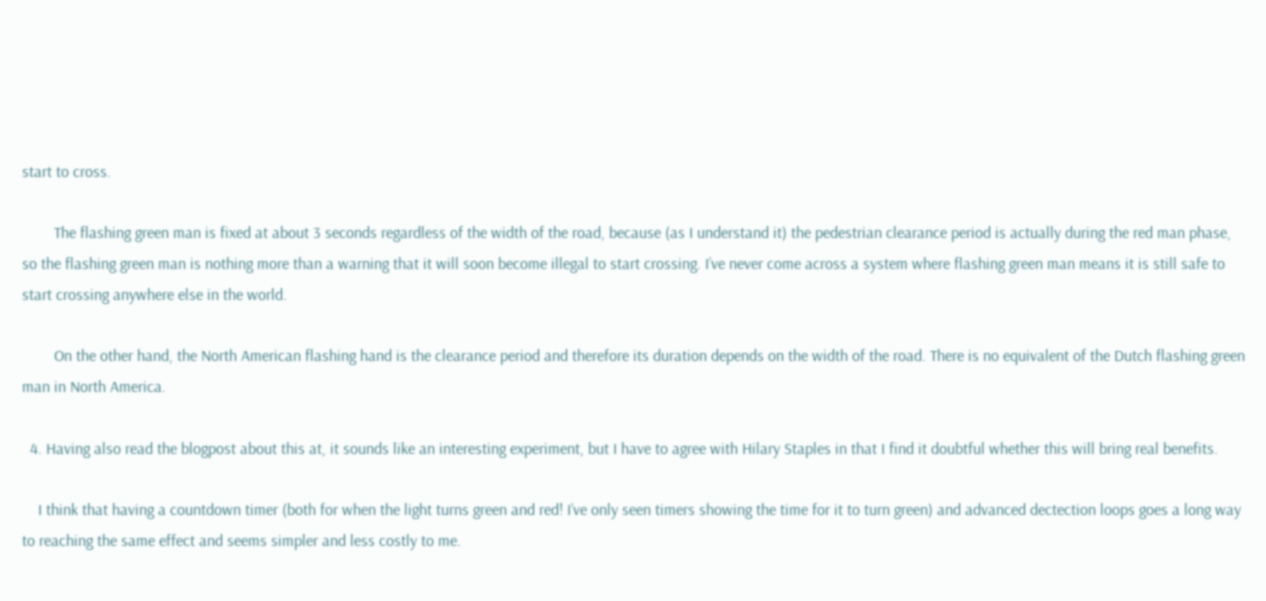start to cross.

        The flashing green man is fixed at about 3 seconds regardless of the width of the road, because (as I understand it) the pedestrian clearance period is actually during the red man phase, so the flashing green man is nothing more than a warning that it will soon become illegal to start crossing. I’ve never come across a system where flashing green man means it is still safe to start crossing anywhere else in the world.

        On the other hand, the North American flashing hand is the clearance period and therefore its duration depends on the width of the road. There is no equivalent of the Dutch flashing green man in North America.

  4. Having also read the blogpost about this at, it sounds like an interesting experiment, but I have to agree with Hilary Staples in that I find it doubtful whether this will bring real benefits.

    I think that having a countdown timer (both for when the light turns green and red! I’ve only seen timers showing the time for it to turn green) and advanced dectection loops goes a long way to reaching the same effect and seems simpler and less costly to me.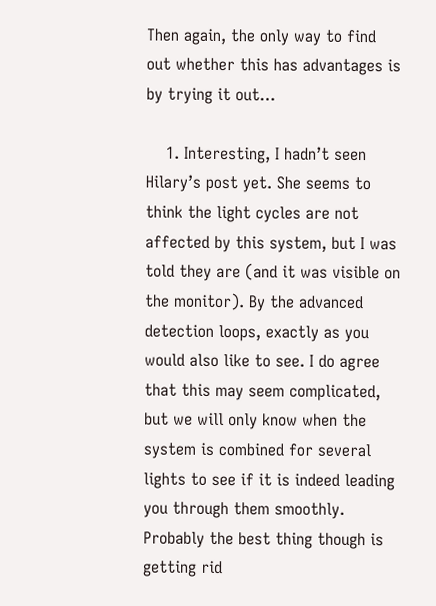Then again, the only way to find out whether this has advantages is by trying it out…

    1. Interesting, I hadn’t seen Hilary’s post yet. She seems to think the light cycles are not affected by this system, but I was told they are (and it was visible on the monitor). By the advanced detection loops, exactly as you would also like to see. I do agree that this may seem complicated, but we will only know when the system is combined for several lights to see if it is indeed leading you through them smoothly. Probably the best thing though is getting rid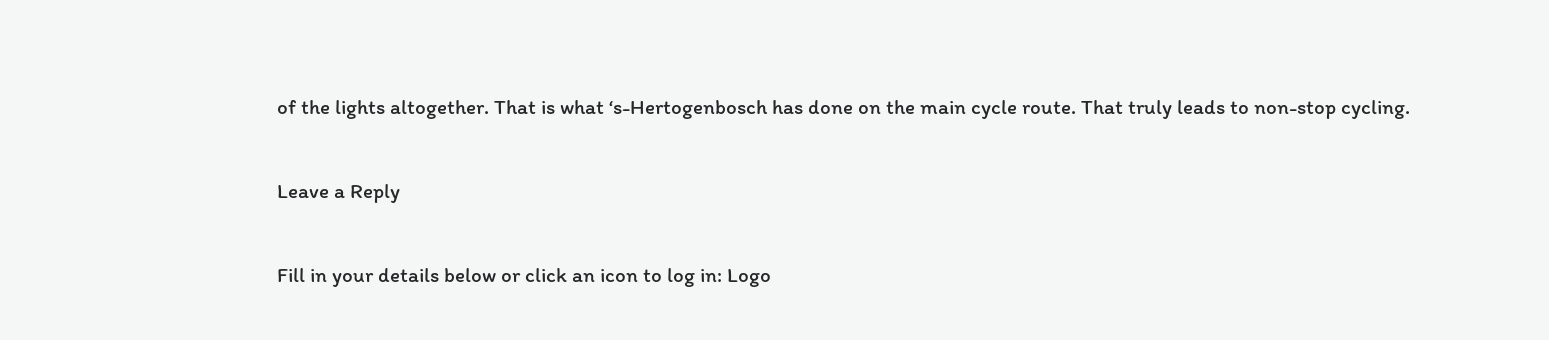of the lights altogether. That is what ‘s-Hertogenbosch has done on the main cycle route. That truly leads to non-stop cycling.

Leave a Reply

Fill in your details below or click an icon to log in: Logo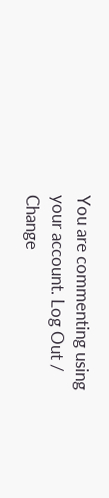You are commenting using your account. Log Out /  Change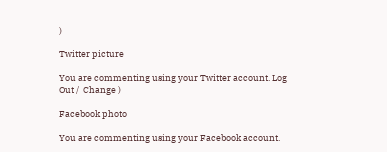)

Twitter picture

You are commenting using your Twitter account. Log Out /  Change )

Facebook photo

You are commenting using your Facebook account.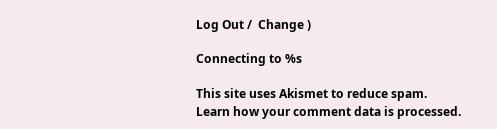Log Out /  Change )

Connecting to %s

This site uses Akismet to reduce spam. Learn how your comment data is processed.